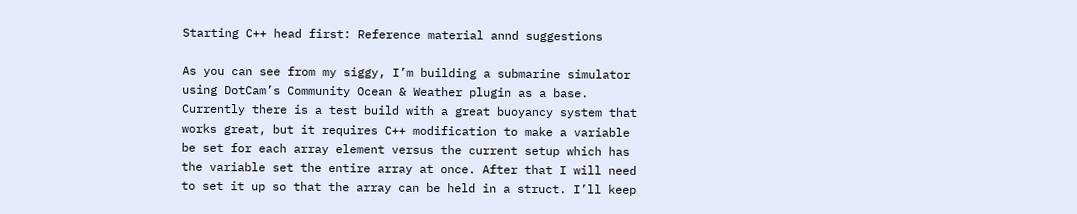Starting C++ head first: Reference material annd suggestions

As you can see from my siggy, I’m building a submarine simulator using DotCam’s Community Ocean & Weather plugin as a base. Currently there is a test build with a great buoyancy system that works great, but it requires C++ modification to make a variable be set for each array element versus the current setup which has the variable set the entire array at once. After that I will need to set it up so that the array can be held in a struct. I’ll keep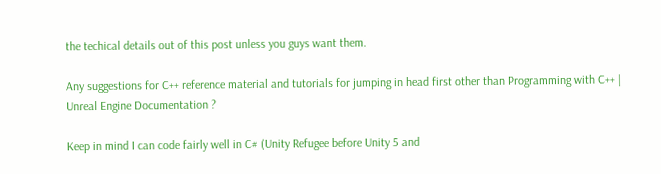the techical details out of this post unless you guys want them.

Any suggestions for C++ reference material and tutorials for jumping in head first other than Programming with C++ | Unreal Engine Documentation ?

Keep in mind I can code fairly well in C# (Unity Refugee before Unity 5 and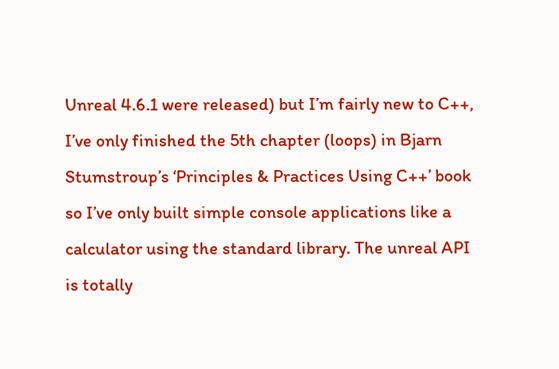Unreal 4.6.1 were released) but I’m fairly new to C++, I’ve only finished the 5th chapter (loops) in Bjarn Stumstroup’s ‘Principles & Practices Using C++’ book so I’ve only built simple console applications like a calculator using the standard library. The unreal API is totally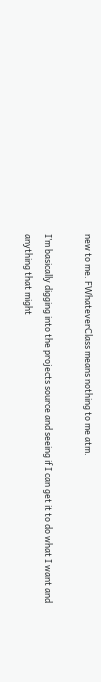new to me. FWhateverClass means nothing to me atm.

I’m basically digging into the projects source and seeing if I can get it to do what I want and anything that might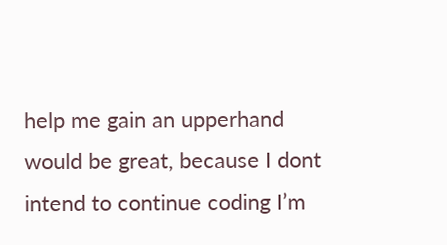help me gain an upperhand would be great, because I dont intend to continue coding I’m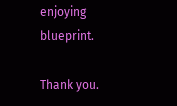enjoying blueprint.

Thank you.